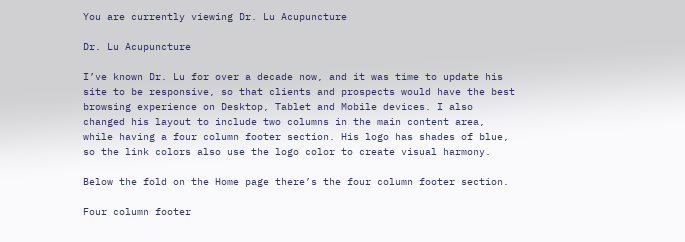You are currently viewing Dr. Lu Acupuncture

Dr. Lu Acupuncture

I’ve known Dr. Lu for over a decade now, and it was time to update his site to be responsive, so that clients and prospects would have the best browsing experience on Desktop, Tablet and Mobile devices. I also changed his layout to include two columns in the main content area, while having a four column footer section. His logo has shades of blue, so the link colors also use the logo color to create visual harmony.

Below the fold on the Home page there’s the four column footer section.

Four column footer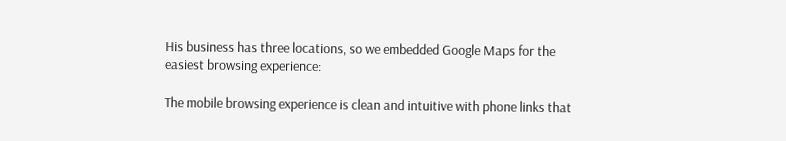His business has three locations, so we embedded Google Maps for the easiest browsing experience:

The mobile browsing experience is clean and intuitive with phone links that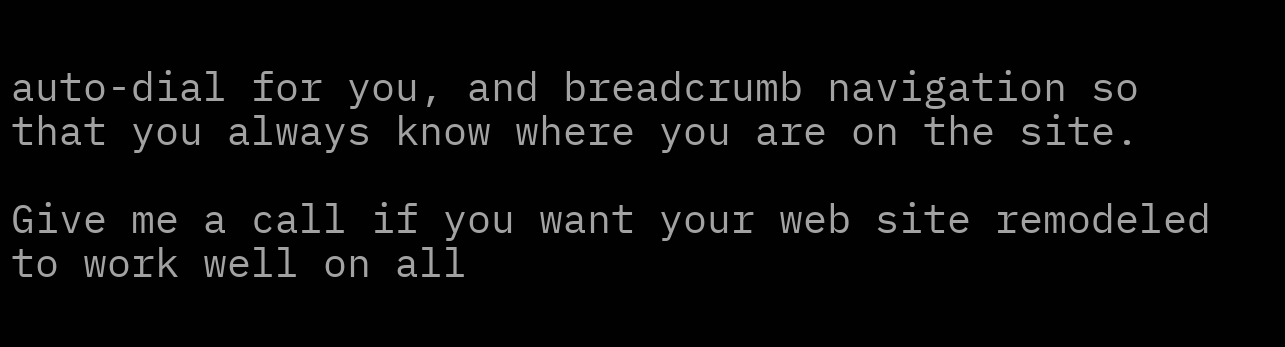auto-dial for you, and breadcrumb navigation so that you always know where you are on the site.

Give me a call if you want your web site remodeled to work well on all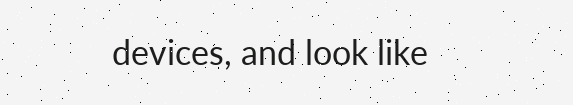devices, and look like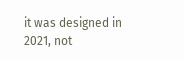it was designed in 2021, not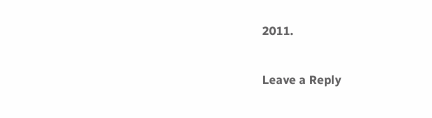2011.

Leave a Reply